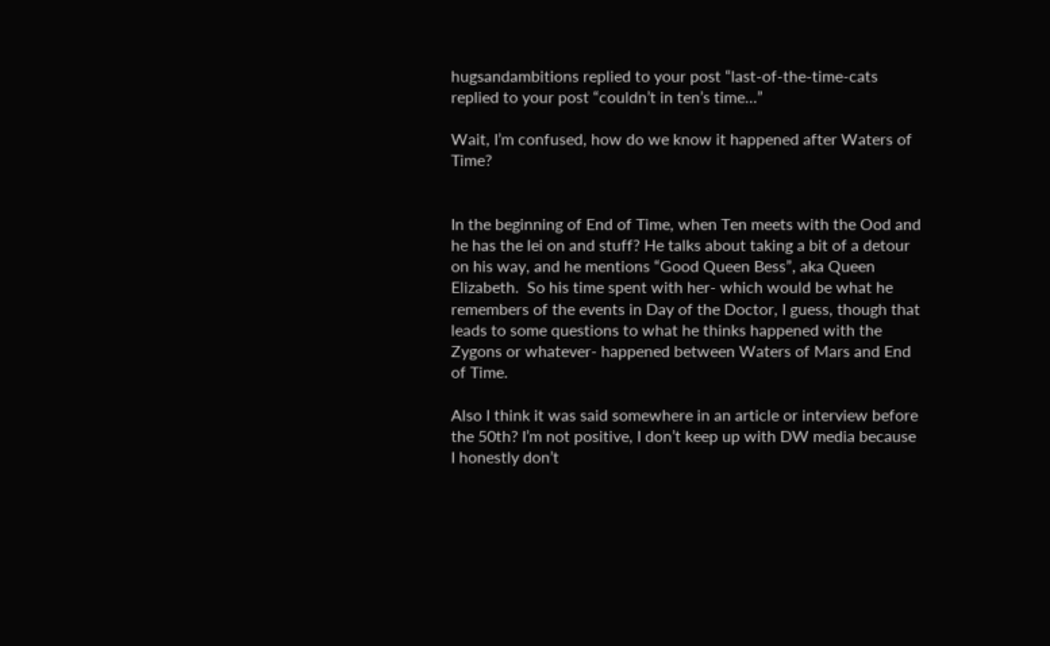hugsandambitions replied to your post “last-of-the-time-cats replied to your post “couldn’t in ten’s time…”

Wait, I’m confused, how do we know it happened after Waters of Time?


In the beginning of End of Time, when Ten meets with the Ood and he has the lei on and stuff? He talks about taking a bit of a detour on his way, and he mentions “Good Queen Bess”, aka Queen Elizabeth.  So his time spent with her- which would be what he remembers of the events in Day of the Doctor, I guess, though that leads to some questions to what he thinks happened with the Zygons or whatever- happened between Waters of Mars and End of Time.

Also I think it was said somewhere in an article or interview before the 50th? I’m not positive, I don’t keep up with DW media because I honestly don’t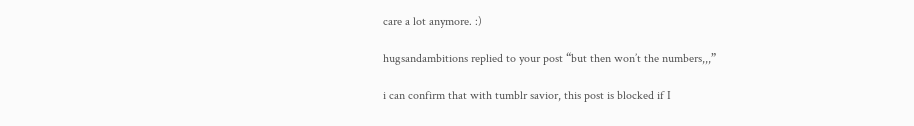care a lot anymore. :)

hugsandambitions replied to your post “but then won’t the numbers,,,”

i can confirm that with tumblr savior, this post is blocked if I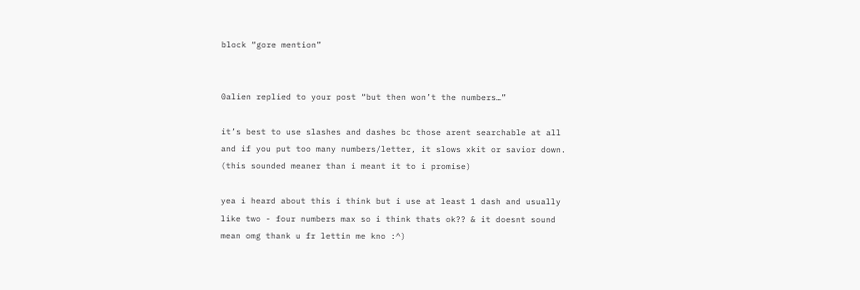block “gore mention”


0alien replied to your post “but then won’t the numbers…”

it’s best to use slashes and dashes bc those arent searchable at all and if you put too many numbers/letter, it slows xkit or savior down. (this sounded meaner than i meant it to i promise)

yea i heard about this i think but i use at least 1 dash and usually like two - four numbers max so i think thats ok?? & it doesnt sound mean omg thank u fr lettin me kno :^)